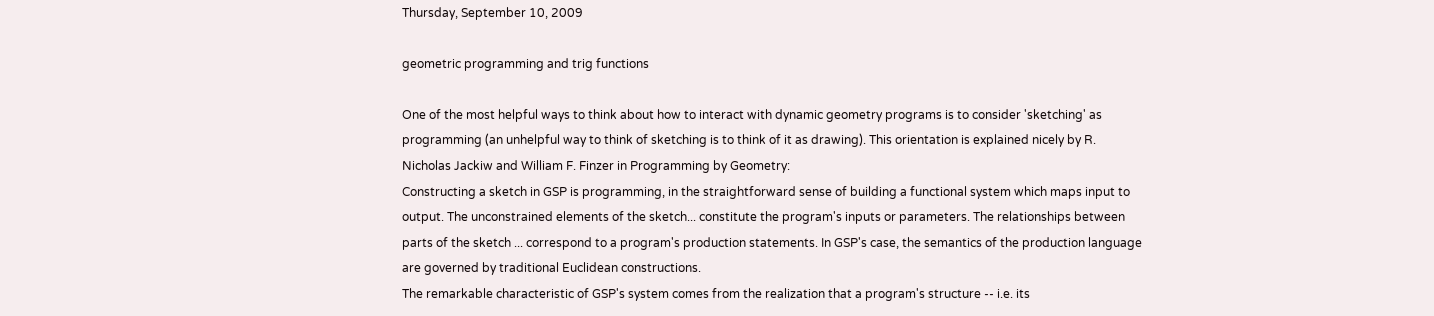Thursday, September 10, 2009

geometric programming and trig functions

One of the most helpful ways to think about how to interact with dynamic geometry programs is to consider 'sketching' as programming (an unhelpful way to think of sketching is to think of it as drawing). This orientation is explained nicely by R. Nicholas Jackiw and William F. Finzer in Programming by Geometry:
Constructing a sketch in GSP is programming, in the straightforward sense of building a functional system which maps input to output. The unconstrained elements of the sketch... constitute the program's inputs or parameters. The relationships between parts of the sketch ... correspond to a program's production statements. In GSP's case, the semantics of the production language are governed by traditional Euclidean constructions.
The remarkable characteristic of GSP's system comes from the realization that a program's structure -- i.e. its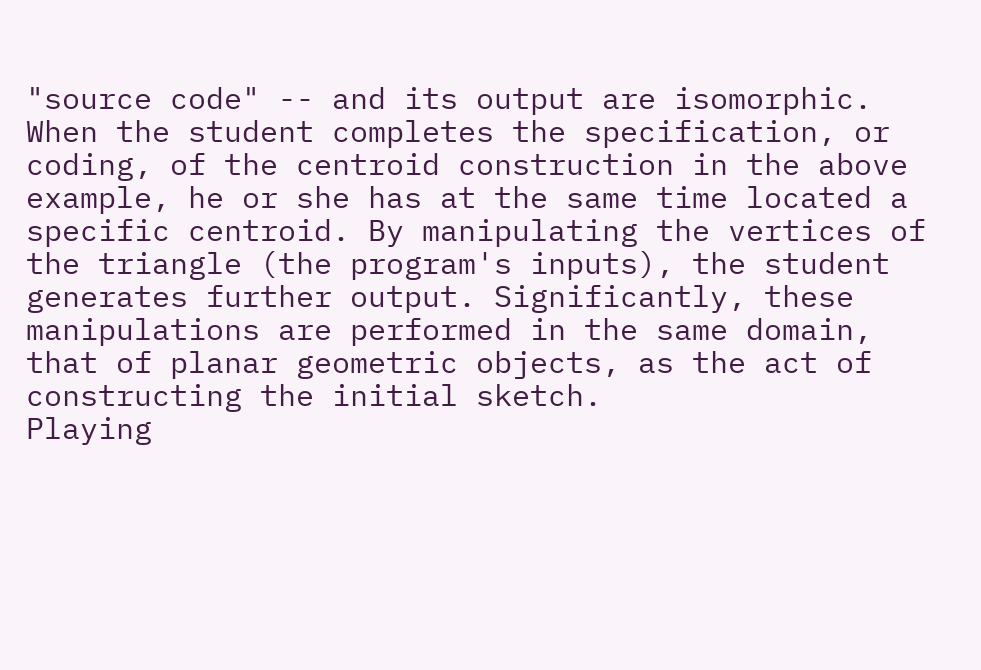"source code" -- and its output are isomorphic. When the student completes the specification, or coding, of the centroid construction in the above example, he or she has at the same time located a specific centroid. By manipulating the vertices of the triangle (the program's inputs), the student generates further output. Significantly, these manipulations are performed in the same domain, that of planar geometric objects, as the act of constructing the initial sketch.
Playing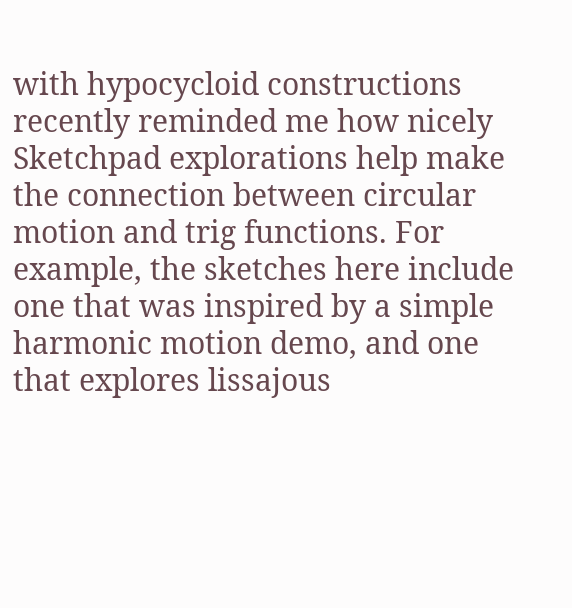with hypocycloid constructions recently reminded me how nicely Sketchpad explorations help make the connection between circular motion and trig functions. For example, the sketches here include one that was inspired by a simple harmonic motion demo, and one that explores lissajous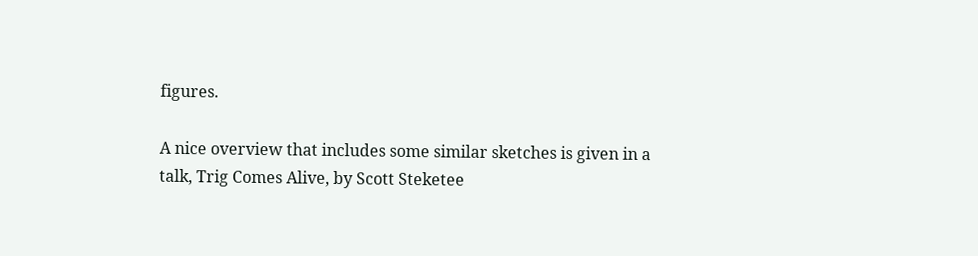figures.

A nice overview that includes some similar sketches is given in a talk, Trig Comes Alive, by Scott Steketee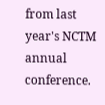from last year's NCTM annual conference.